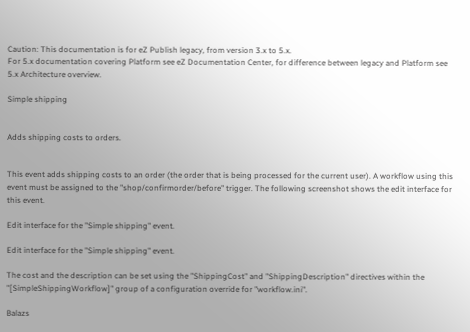Caution: This documentation is for eZ Publish legacy, from version 3.x to 5.x.
For 5.x documentation covering Platform see eZ Documentation Center, for difference between legacy and Platform see 5.x Architecture overview.

Simple shipping


Adds shipping costs to orders.


This event adds shipping costs to an order (the order that is being processed for the current user). A workflow using this event must be assigned to the "shop/confirmorder/before" trigger. The following screenshot shows the edit interface for this event.

Edit interface for the "Simple shipping" event.

Edit interface for the "Simple shipping" event.

The cost and the description can be set using the "ShippingCost" and "ShippingDescription" directives within the "[SimpleShippingWorkflow]" group of a configuration override for "workflow.ini".

Balazs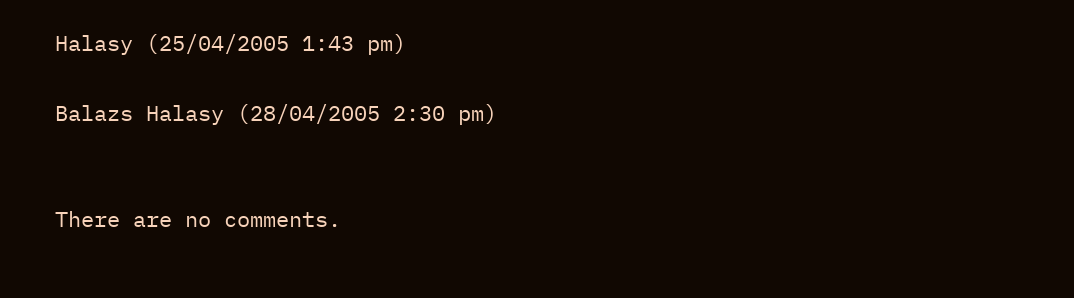Halasy (25/04/2005 1:43 pm)

Balazs Halasy (28/04/2005 2:30 pm)


There are no comments.